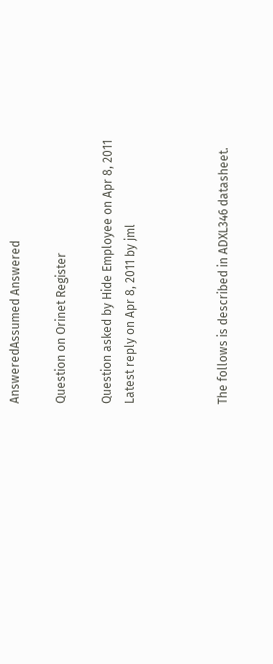AnsweredAssumed Answered

Question on Orinet Register

Question asked by Hide Employee on Apr 8, 2011
Latest reply on Apr 8, 2011 by jml



The follows is described in ADXL346 datasheet.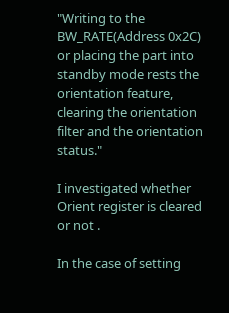"Writing to the BW_RATE(Address 0x2C) or placing the part into standby mode rests the orientation feature, clearing the orientation filter and the orientation status."

I investigated whether Orient register is cleared or not .

In the case of setting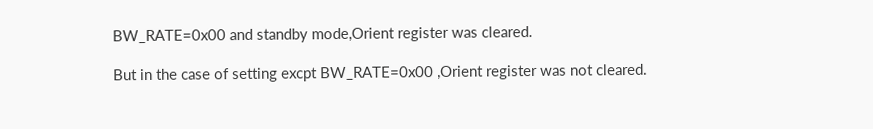BW_RATE=0x00 and standby mode,Orient register was cleared.

But in the case of setting excpt BW_RATE=0x00 ,Orient register was not cleared.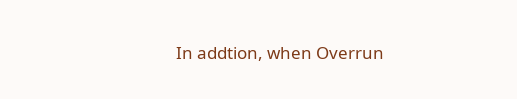In addtion, when Overrun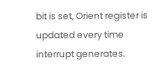bit is set, Orient register is updated every time  interrupt generates.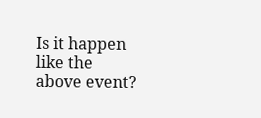Is it happen like the above event?